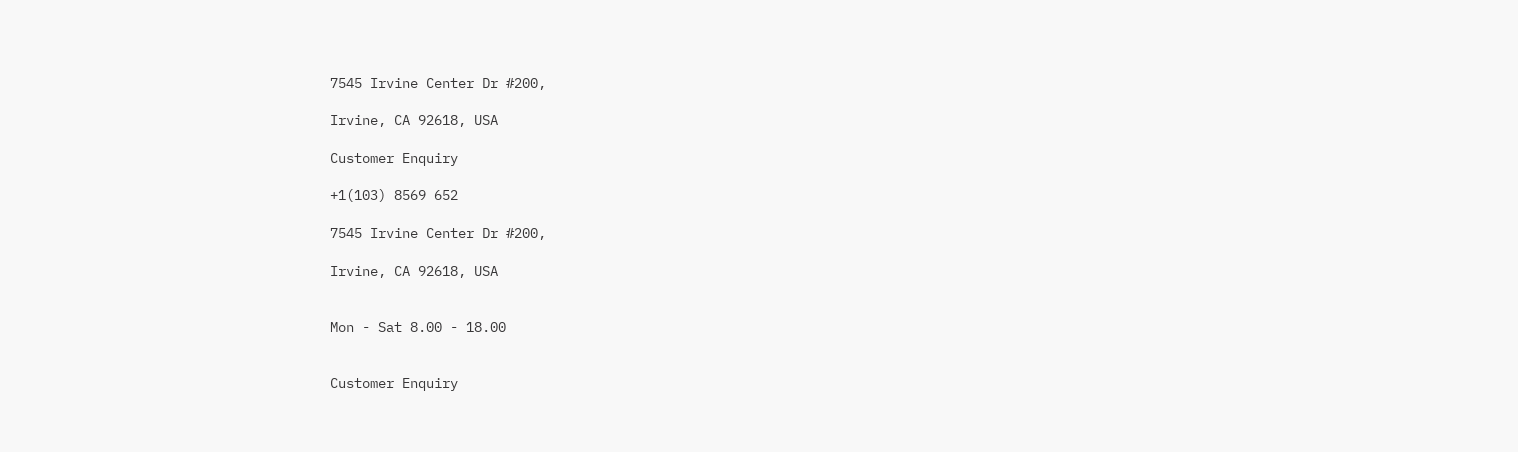7545 Irvine Center Dr #200,

Irvine, CA 92618, USA

Customer Enquiry

+1(103) 8569 652

7545 Irvine Center Dr #200,

Irvine, CA 92618, USA


Mon - Sat 8.00 - 18.00


Customer Enquiry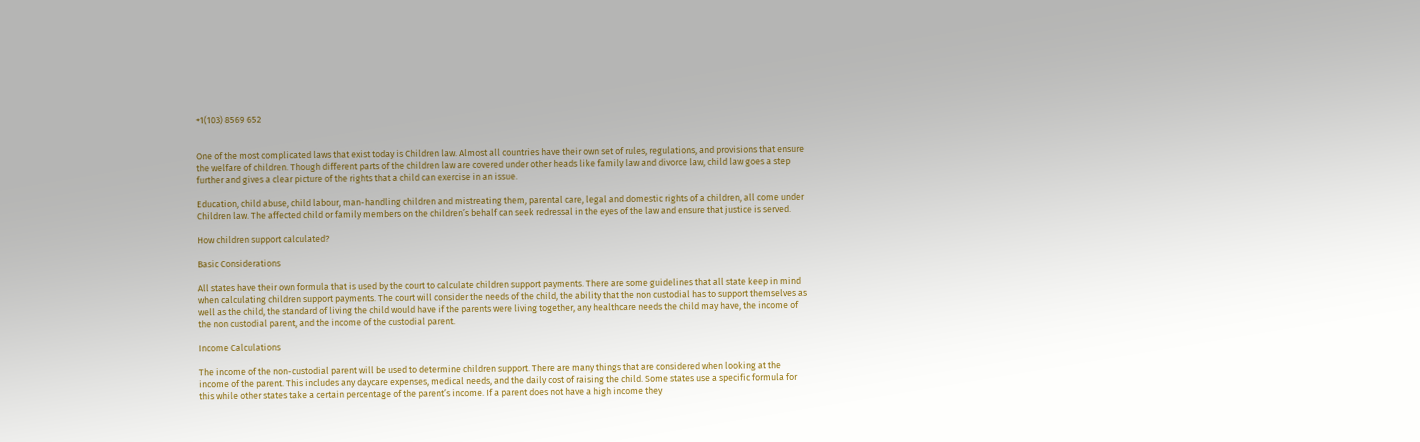+1(103) 8569 652


One of the most complicated laws that exist today is Children law. Almost all countries have their own set of rules, regulations, and provisions that ensure the welfare of children. Though different parts of the children law are covered under other heads like family law and divorce law, child law goes a step further and gives a clear picture of the rights that a child can exercise in an issue.

Education, child abuse, child labour, man-handling children and mistreating them, parental care, legal and domestic rights of a children, all come under Children law. The affected child or family members on the children’s behalf can seek redressal in the eyes of the law and ensure that justice is served.

How children support calculated?

Basic Considerations

All states have their own formula that is used by the court to calculate children support payments. There are some guidelines that all state keep in mind when calculating children support payments. The court will consider the needs of the child, the ability that the non custodial has to support themselves as well as the child, the standard of living the child would have if the parents were living together, any healthcare needs the child may have, the income of the non custodial parent, and the income of the custodial parent.

Income Calculations

The income of the non-custodial parent will be used to determine children support. There are many things that are considered when looking at the income of the parent. This includes any daycare expenses, medical needs, and the daily cost of raising the child. Some states use a specific formula for this while other states take a certain percentage of the parent’s income. If a parent does not have a high income they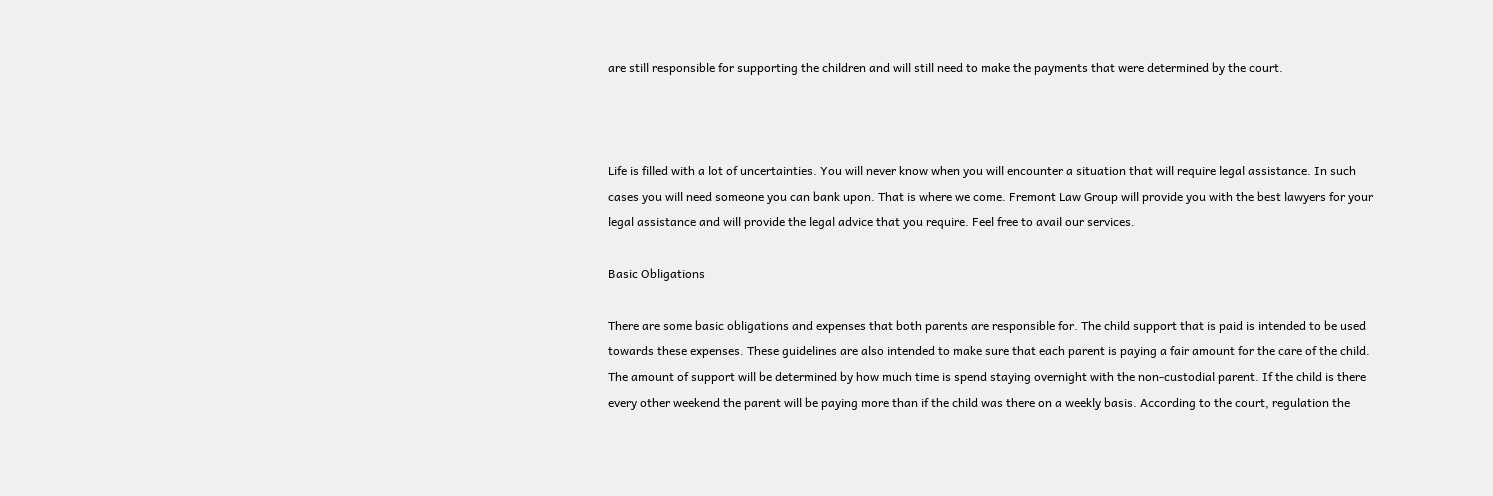are still responsible for supporting the children and will still need to make the payments that were determined by the court.



Life is filled with a lot of uncertainties. You will never know when you will encounter a situation that will require legal assistance. In such cases you will need someone you can bank upon. That is where we come. Fremont Law Group will provide you with the best lawyers for your legal assistance and will provide the legal advice that you require. Feel free to avail our services.

Basic Obligations

There are some basic obligations and expenses that both parents are responsible for. The child support that is paid is intended to be used towards these expenses. These guidelines are also intended to make sure that each parent is paying a fair amount for the care of the child. The amount of support will be determined by how much time is spend staying overnight with the non-custodial parent. If the child is there every other weekend the parent will be paying more than if the child was there on a weekly basis. According to the court, regulation the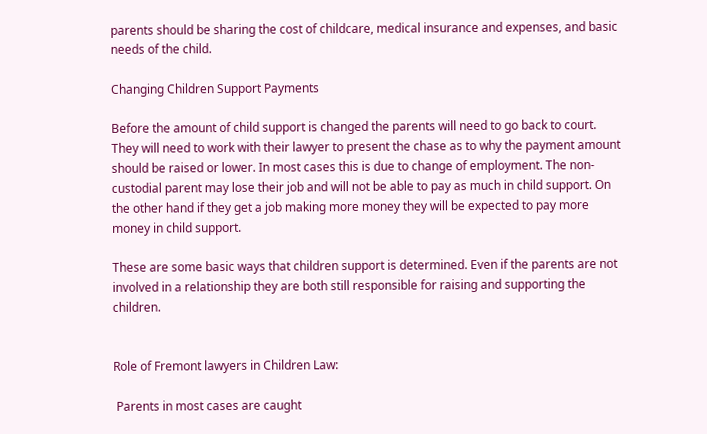parents should be sharing the cost of childcare, medical insurance and expenses, and basic needs of the child.

Changing Children Support Payments

Before the amount of child support is changed the parents will need to go back to court. They will need to work with their lawyer to present the chase as to why the payment amount should be raised or lower. In most cases this is due to change of employment. The non-custodial parent may lose their job and will not be able to pay as much in child support. On the other hand if they get a job making more money they will be expected to pay more money in child support.

These are some basic ways that children support is determined. Even if the parents are not involved in a relationship they are both still responsible for raising and supporting the children.


Role of Fremont lawyers in Children Law:

 Parents in most cases are caught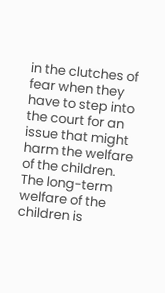in the clutches of fear when they have to step into the court for an issue that might harm the welfare of the children. The long-term welfare of the children is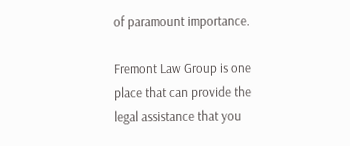of paramount importance.

Fremont Law Group is one place that can provide the legal assistance that you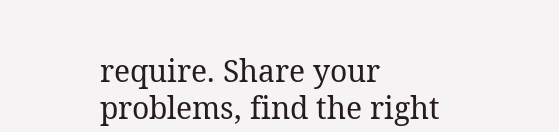require. Share your problems, find the right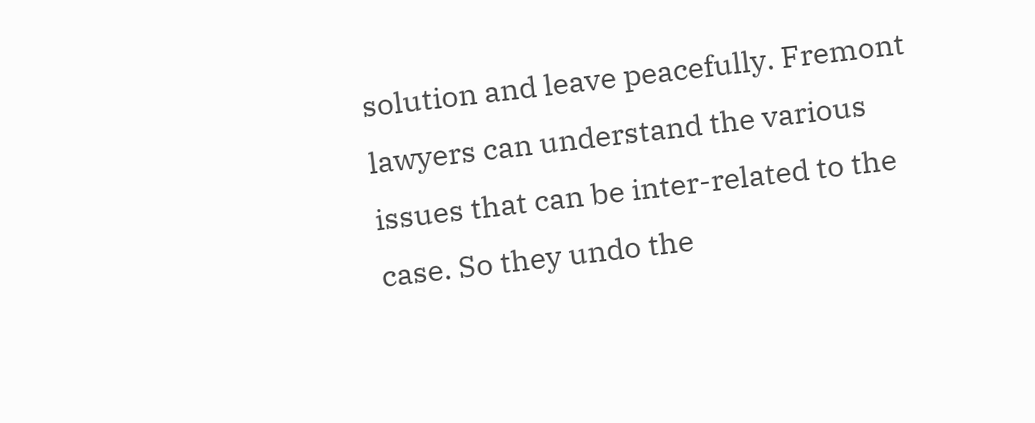solution and leave peacefully. Fremont lawyers can understand the various issues that can be inter-related to the case. So they undo the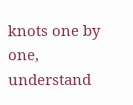knots one by one, understand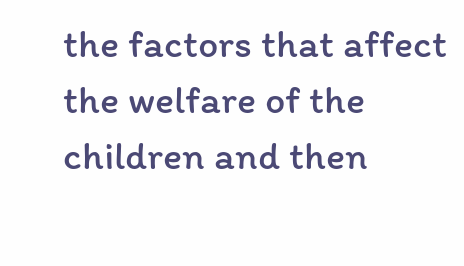the factors that affect the welfare of the children and then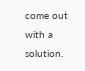come out with a solution.